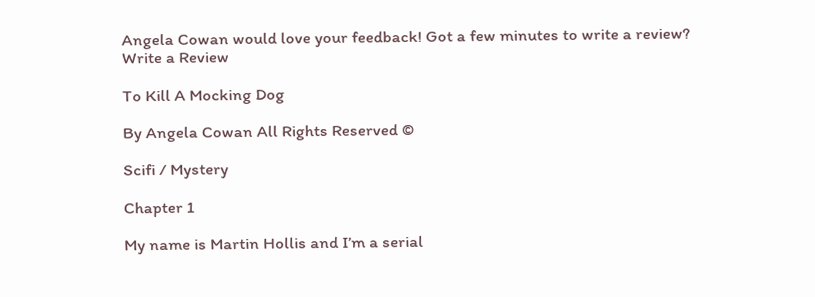Angela Cowan would love your feedback! Got a few minutes to write a review?
Write a Review

To Kill A Mocking Dog

By Angela Cowan All Rights Reserved ©

Scifi / Mystery

Chapter 1

My name is Martin Hollis and I’m a serial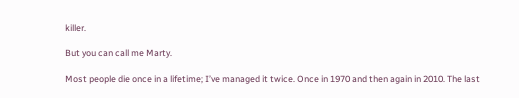killer.

But you can call me Marty.

Most people die once in a lifetime; I’ve managed it twice. Once in 1970 and then again in 2010. The last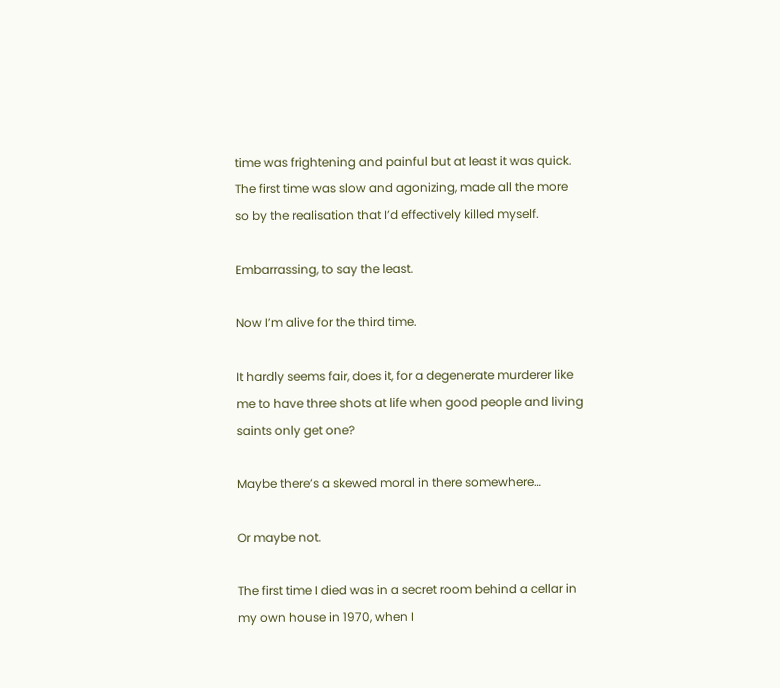time was frightening and painful but at least it was quick. The first time was slow and agonizing, made all the more so by the realisation that I’d effectively killed myself.

Embarrassing, to say the least.

Now I’m alive for the third time.

It hardly seems fair, does it, for a degenerate murderer like me to have three shots at life when good people and living saints only get one?

Maybe there’s a skewed moral in there somewhere…

Or maybe not.

The first time I died was in a secret room behind a cellar in my own house in 1970, when I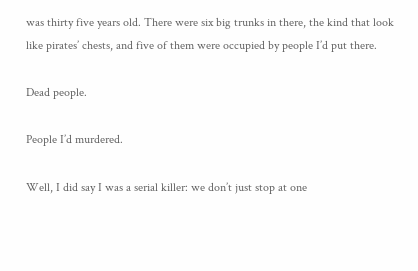was thirty five years old. There were six big trunks in there, the kind that look like pirates’ chests, and five of them were occupied by people I’d put there.

Dead people.

People I’d murdered.

Well, I did say I was a serial killer: we don’t just stop at one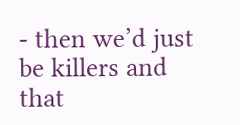- then we’d just be killers and that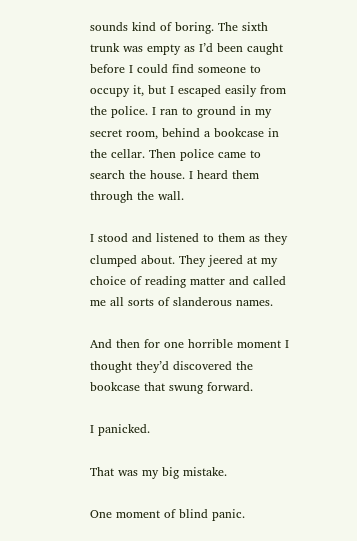sounds kind of boring. The sixth trunk was empty as I’d been caught before I could find someone to occupy it, but I escaped easily from the police. I ran to ground in my secret room, behind a bookcase in the cellar. Then police came to search the house. I heard them through the wall.

I stood and listened to them as they clumped about. They jeered at my choice of reading matter and called me all sorts of slanderous names.

And then for one horrible moment I thought they’d discovered the bookcase that swung forward.

I panicked.

That was my big mistake.

One moment of blind panic.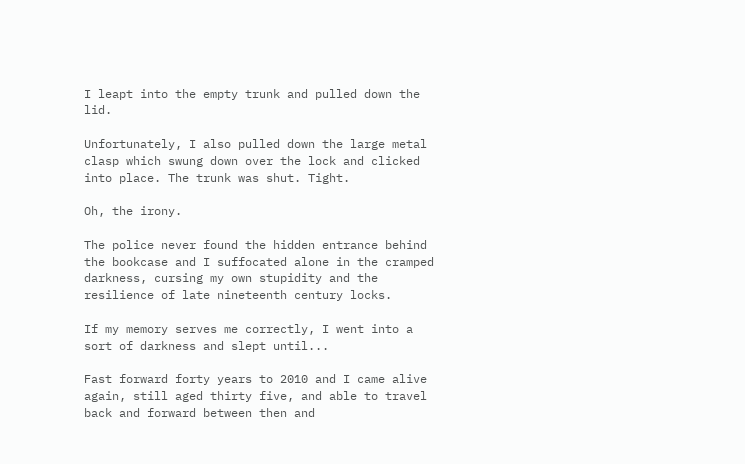I leapt into the empty trunk and pulled down the lid.

Unfortunately, I also pulled down the large metal clasp which swung down over the lock and clicked into place. The trunk was shut. Tight.

Oh, the irony.

The police never found the hidden entrance behind the bookcase and I suffocated alone in the cramped darkness, cursing my own stupidity and the resilience of late nineteenth century locks.

If my memory serves me correctly, I went into a sort of darkness and slept until...

Fast forward forty years to 2010 and I came alive again, still aged thirty five, and able to travel back and forward between then and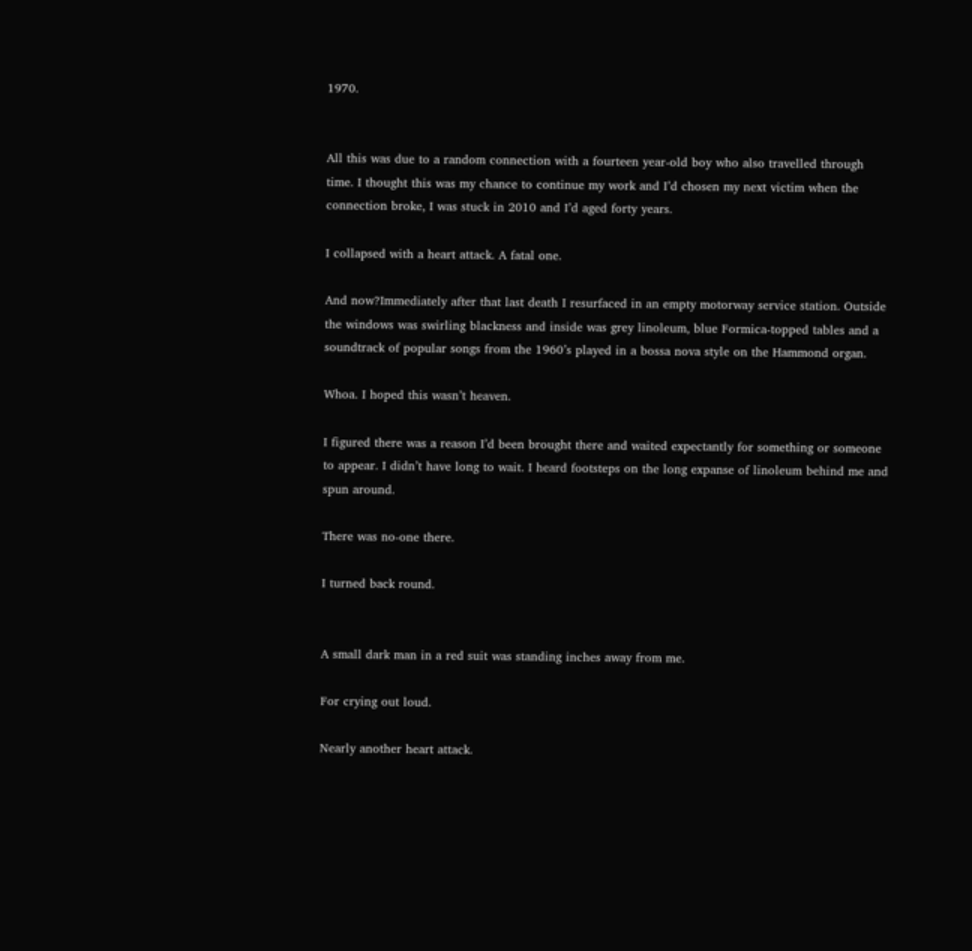1970.


All this was due to a random connection with a fourteen year-old boy who also travelled through time. I thought this was my chance to continue my work and I’d chosen my next victim when the connection broke, I was stuck in 2010 and I’d aged forty years.

I collapsed with a heart attack. A fatal one.

And now?Immediately after that last death I resurfaced in an empty motorway service station. Outside the windows was swirling blackness and inside was grey linoleum, blue Formica-topped tables and a soundtrack of popular songs from the 1960’s played in a bossa nova style on the Hammond organ.

Whoa. I hoped this wasn’t heaven.

I figured there was a reason I’d been brought there and waited expectantly for something or someone to appear. I didn’t have long to wait. I heard footsteps on the long expanse of linoleum behind me and spun around.

There was no-one there.

I turned back round.


A small dark man in a red suit was standing inches away from me.

For crying out loud.

Nearly another heart attack.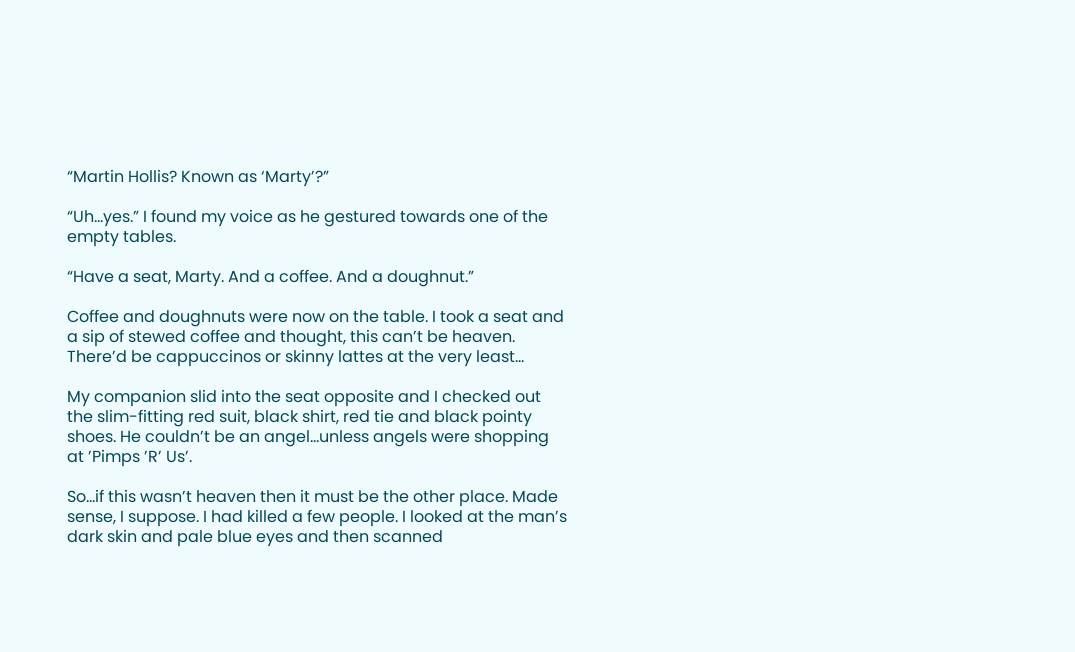“Martin Hollis? Known as ‘Marty’?”

“Uh…yes.” I found my voice as he gestured towards one of the empty tables.

“Have a seat, Marty. And a coffee. And a doughnut.”

Coffee and doughnuts were now on the table. I took a seat and a sip of stewed coffee and thought, this can’t be heaven. There’d be cappuccinos or skinny lattes at the very least…

My companion slid into the seat opposite and I checked out the slim-fitting red suit, black shirt, red tie and black pointy shoes. He couldn’t be an angel…unless angels were shopping at ’Pimps ’R’ Us’.

So…if this wasn’t heaven then it must be the other place. Made sense, I suppose. I had killed a few people. I looked at the man’s dark skin and pale blue eyes and then scanned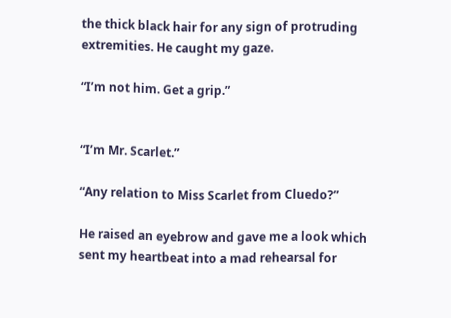the thick black hair for any sign of protruding extremities. He caught my gaze.

“I’m not him. Get a grip.”


“I’m Mr. Scarlet.”

“Any relation to Miss Scarlet from Cluedo?”

He raised an eyebrow and gave me a look which sent my heartbeat into a mad rehearsal for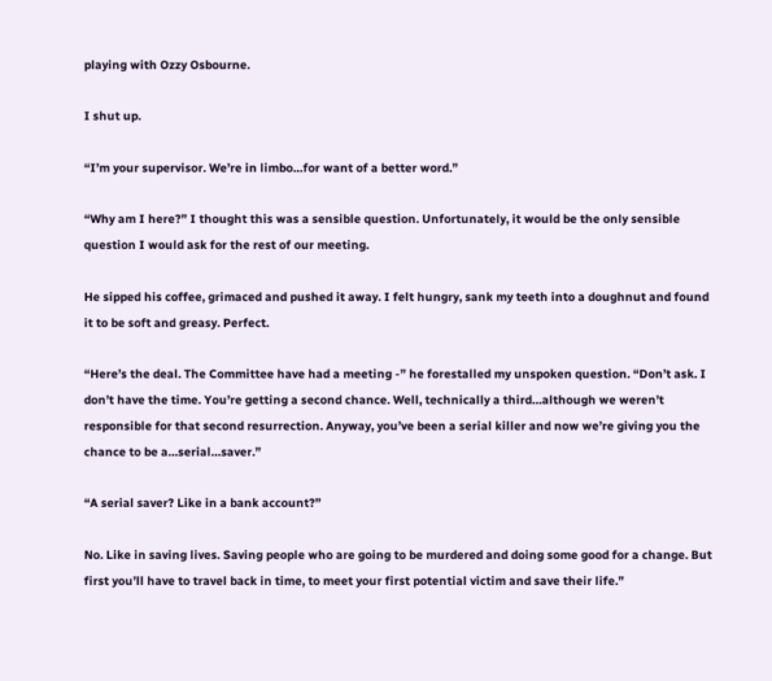playing with Ozzy Osbourne.

I shut up.

“I’m your supervisor. We’re in limbo…for want of a better word.”

“Why am I here?” I thought this was a sensible question. Unfortunately, it would be the only sensible question I would ask for the rest of our meeting.

He sipped his coffee, grimaced and pushed it away. I felt hungry, sank my teeth into a doughnut and found it to be soft and greasy. Perfect.

“Here’s the deal. The Committee have had a meeting -” he forestalled my unspoken question. “Don’t ask. I don’t have the time. You’re getting a second chance. Well, technically a third…although we weren’t responsible for that second resurrection. Anyway, you’ve been a serial killer and now we’re giving you the chance to be a…serial…saver.”

“A serial saver? Like in a bank account?”

No. Like in saving lives. Saving people who are going to be murdered and doing some good for a change. But first you’ll have to travel back in time, to meet your first potential victim and save their life.”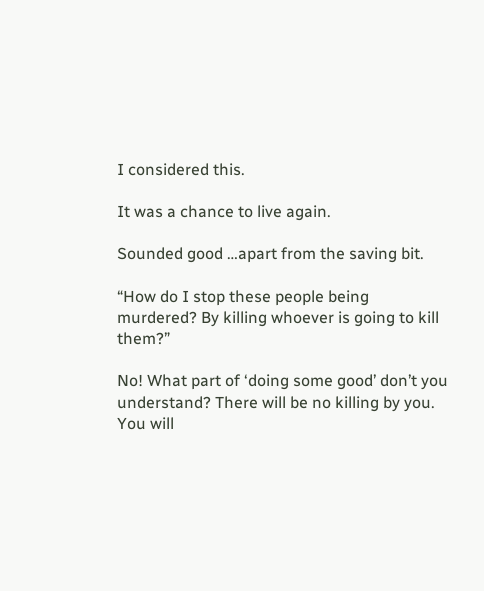I considered this.

It was a chance to live again.

Sounded good …apart from the saving bit.

“How do I stop these people being murdered? By killing whoever is going to kill them?”

No! What part of ‘doing some good’ don’t you understand? There will be no killing by you. You will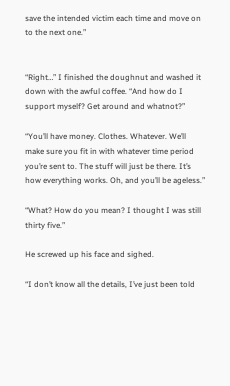save the intended victim each time and move on to the next one.”


“Right…” I finished the doughnut and washed it down with the awful coffee. “And how do I support myself? Get around and whatnot?”

“You’ll have money. Clothes. Whatever. We’ll make sure you fit in with whatever time period you’re sent to. The stuff will just be there. It’s how everything works. Oh, and you’ll be ageless.”

“What? How do you mean? I thought I was still thirty five.”

He screwed up his face and sighed.

“I don’t know all the details, I’ve just been told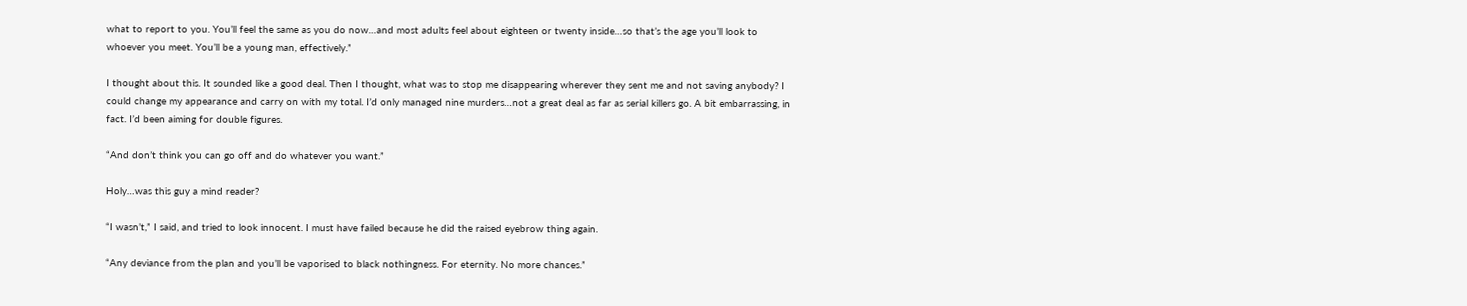what to report to you. You’ll feel the same as you do now…and most adults feel about eighteen or twenty inside…so that’s the age you’ll look to whoever you meet. You’ll be a young man, effectively.”

I thought about this. It sounded like a good deal. Then I thought, what was to stop me disappearing wherever they sent me and not saving anybody? I could change my appearance and carry on with my total. I’d only managed nine murders…not a great deal as far as serial killers go. A bit embarrassing, in fact. I’d been aiming for double figures.

“And don’t think you can go off and do whatever you want.”

Holy…was this guy a mind reader?

“I wasn’t,” I said, and tried to look innocent. I must have failed because he did the raised eyebrow thing again.

“Any deviance from the plan and you’ll be vaporised to black nothingness. For eternity. No more chances.”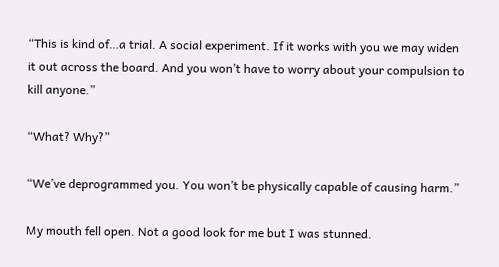“This is kind of…a trial. A social experiment. If it works with you we may widen it out across the board. And you won’t have to worry about your compulsion to kill anyone.”

“What? Why?”

“We’ve deprogrammed you. You won’t be physically capable of causing harm.”

My mouth fell open. Not a good look for me but I was stunned.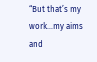“But that’s my work…my aims and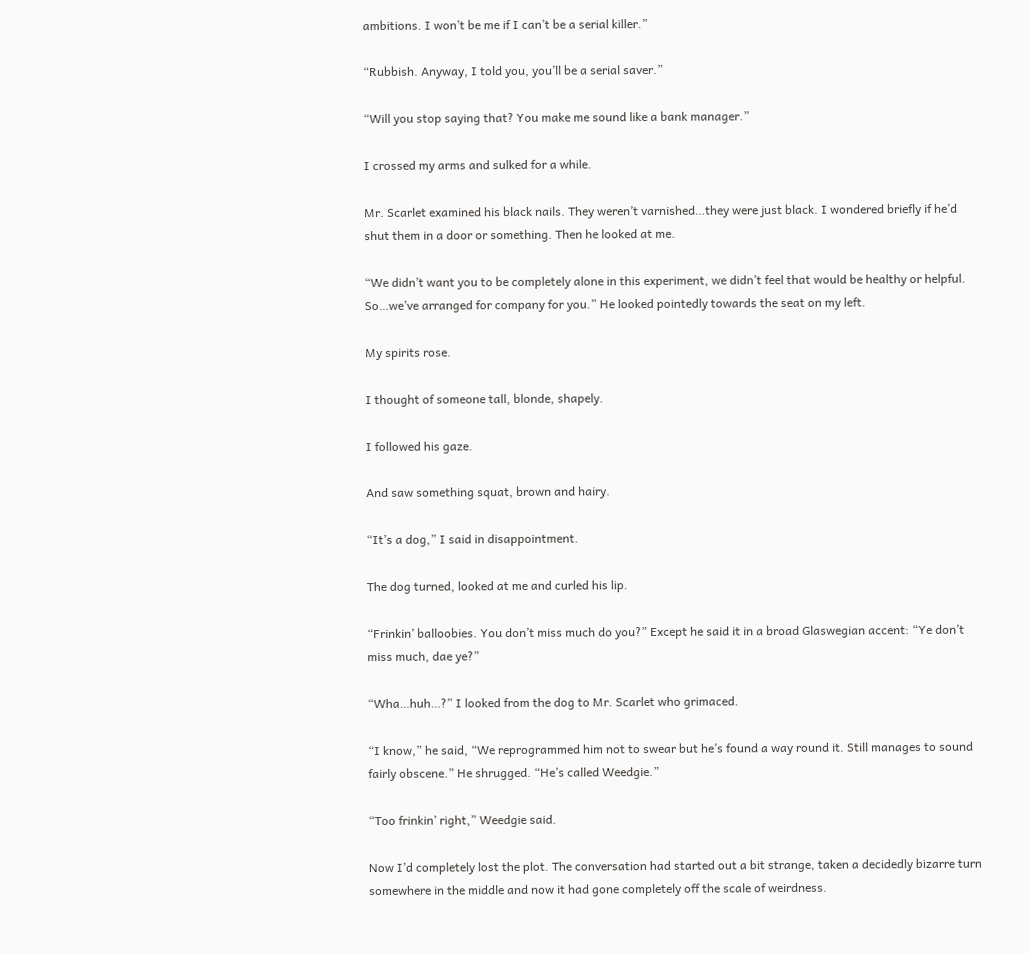ambitions. I won’t be me if I can’t be a serial killer.”

“Rubbish. Anyway, I told you, you’ll be a serial saver.”

“Will you stop saying that? You make me sound like a bank manager.”

I crossed my arms and sulked for a while.

Mr. Scarlet examined his black nails. They weren’t varnished…they were just black. I wondered briefly if he’d shut them in a door or something. Then he looked at me.

“We didn’t want you to be completely alone in this experiment, we didn’t feel that would be healthy or helpful. So…we’ve arranged for company for you.” He looked pointedly towards the seat on my left.

My spirits rose.

I thought of someone tall, blonde, shapely.

I followed his gaze.

And saw something squat, brown and hairy.

“It’s a dog,” I said in disappointment.

The dog turned, looked at me and curled his lip.

“Frinkin’ balloobies. You don’t miss much do you?” Except he said it in a broad Glaswegian accent: “Ye don’t miss much, dae ye?”

“Wha…huh…?” I looked from the dog to Mr. Scarlet who grimaced.

“I know,” he said, “We reprogrammed him not to swear but he’s found a way round it. Still manages to sound fairly obscene.” He shrugged. “He’s called Weedgie.”

“Too frinkin’ right,” Weedgie said.

Now I’d completely lost the plot. The conversation had started out a bit strange, taken a decidedly bizarre turn somewhere in the middle and now it had gone completely off the scale of weirdness.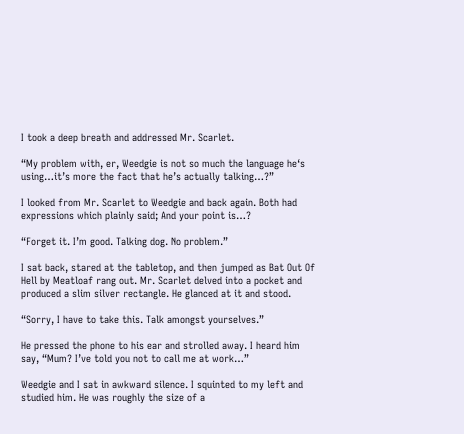I took a deep breath and addressed Mr. Scarlet.

“My problem with, er, Weedgie is not so much the language he‘s using…it’s more the fact that he’s actually talking…?”

I looked from Mr. Scarlet to Weedgie and back again. Both had expressions which plainly said; And your point is…?

“Forget it. I’m good. Talking dog. No problem.”

I sat back, stared at the tabletop, and then jumped as Bat Out Of Hell by Meatloaf rang out. Mr. Scarlet delved into a pocket and produced a slim silver rectangle. He glanced at it and stood.

“Sorry, I have to take this. Talk amongst yourselves.”

He pressed the phone to his ear and strolled away. I heard him say, “Mum? I’ve told you not to call me at work…”

Weedgie and I sat in awkward silence. I squinted to my left and studied him. He was roughly the size of a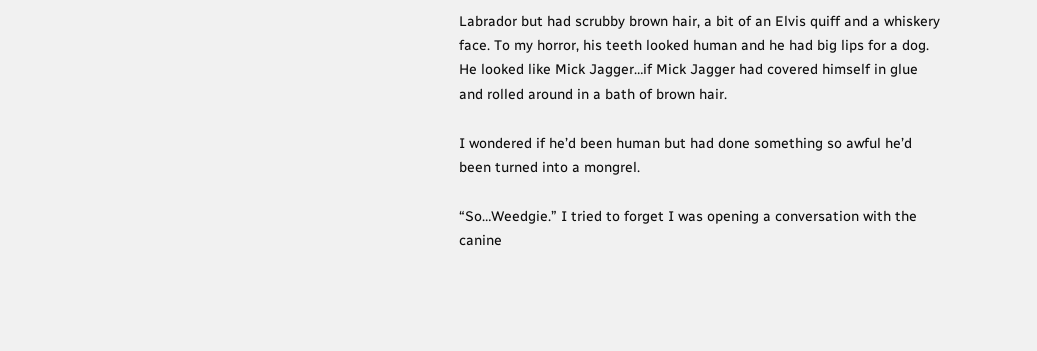Labrador but had scrubby brown hair, a bit of an Elvis quiff and a whiskery face. To my horror, his teeth looked human and he had big lips for a dog. He looked like Mick Jagger…if Mick Jagger had covered himself in glue and rolled around in a bath of brown hair.

I wondered if he’d been human but had done something so awful he’d been turned into a mongrel.

“So…Weedgie.” I tried to forget I was opening a conversation with the canine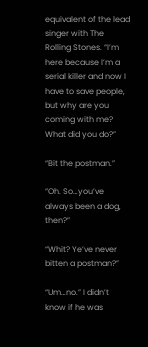equivalent of the lead singer with The Rolling Stones. “I’m here because I’m a serial killer and now I have to save people, but why are you coming with me? What did you do?”

“Bit the postman.”

“Oh. So…you’ve always been a dog, then?”

“Whit? Ye’ve never bitten a postman?”

“Um…no.” I didn’t know if he was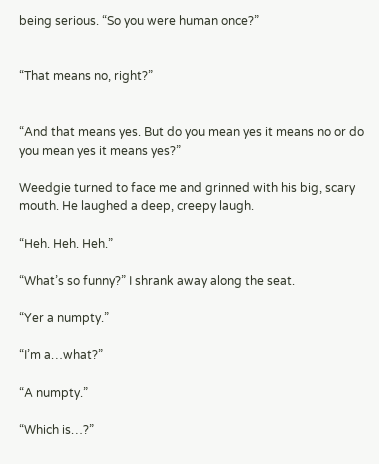being serious. “So you were human once?”


“That means no, right?”


“And that means yes. But do you mean yes it means no or do you mean yes it means yes?”

Weedgie turned to face me and grinned with his big, scary mouth. He laughed a deep, creepy laugh.

“Heh. Heh. Heh.”

“What’s so funny?” I shrank away along the seat.

“Yer a numpty.”

“I’m a…what?”

“A numpty.”

“Which is…?”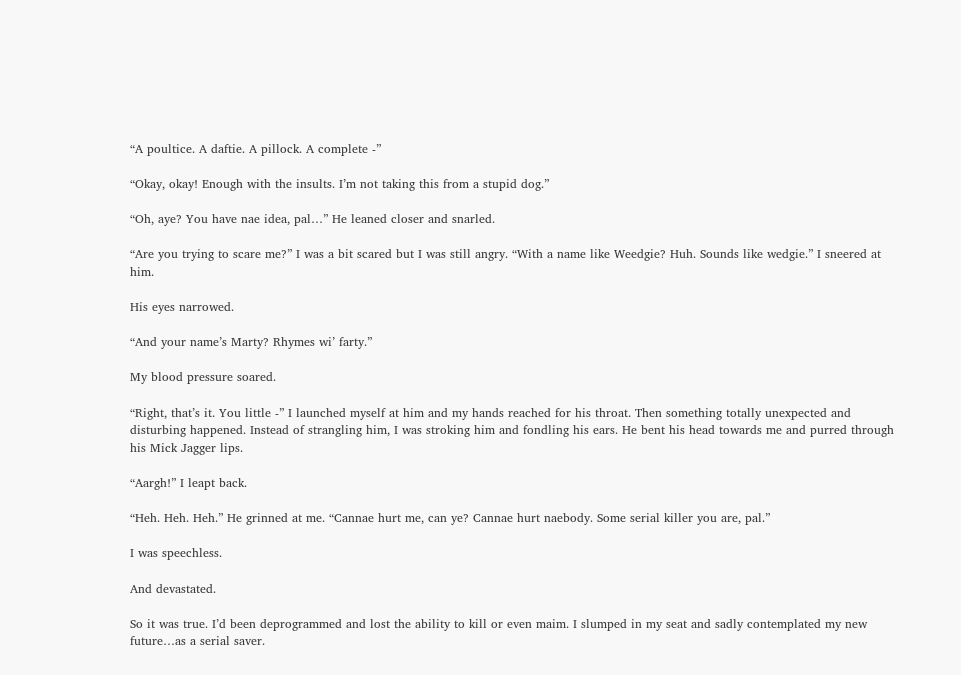“A poultice. A daftie. A pillock. A complete -”

“Okay, okay! Enough with the insults. I’m not taking this from a stupid dog.”

“Oh, aye? You have nae idea, pal…” He leaned closer and snarled.

“Are you trying to scare me?” I was a bit scared but I was still angry. “With a name like Weedgie? Huh. Sounds like wedgie.” I sneered at him.

His eyes narrowed.

“And your name’s Marty? Rhymes wi’ farty.”

My blood pressure soared.

“Right, that’s it. You little -” I launched myself at him and my hands reached for his throat. Then something totally unexpected and disturbing happened. Instead of strangling him, I was stroking him and fondling his ears. He bent his head towards me and purred through his Mick Jagger lips.

“Aargh!” I leapt back.

“Heh. Heh. Heh.” He grinned at me. “Cannae hurt me, can ye? Cannae hurt naebody. Some serial killer you are, pal.”

I was speechless.

And devastated.

So it was true. I’d been deprogrammed and lost the ability to kill or even maim. I slumped in my seat and sadly contemplated my new future…as a serial saver.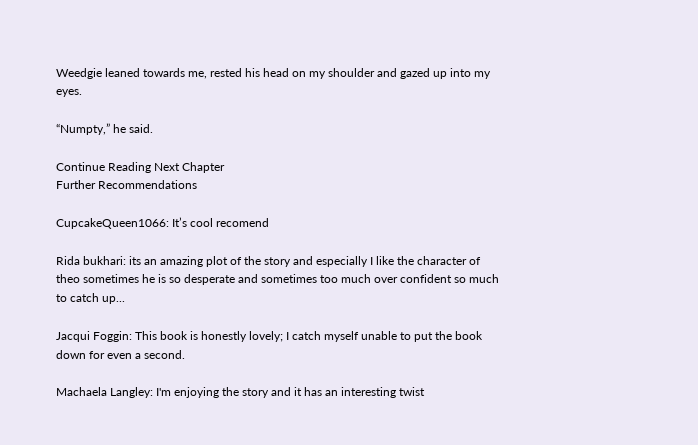Weedgie leaned towards me, rested his head on my shoulder and gazed up into my eyes.

“Numpty,” he said.

Continue Reading Next Chapter
Further Recommendations

CupcakeQueen1066: It’s cool recomend

Rida bukhari: its an amazing plot of the story and especially I like the character of theo sometimes he is so desperate and sometimes too much over confident so much to catch up...

Jacqui Foggin: This book is honestly lovely; I catch myself unable to put the book down for even a second.

Machaela Langley: I'm enjoying the story and it has an interesting twist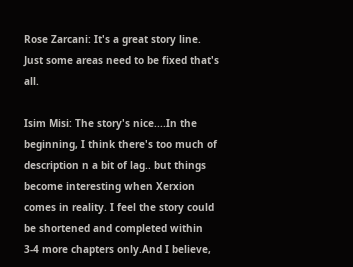Rose Zarcani: It's a great story line. Just some areas need to be fixed that's all.

Isim Misi: The story's nice....In the beginning, I think there's too much of description n a bit of lag.. but things become interesting when Xerxion comes in reality. I feel the story could be shortened and completed within 3-4 more chapters only.And I believe,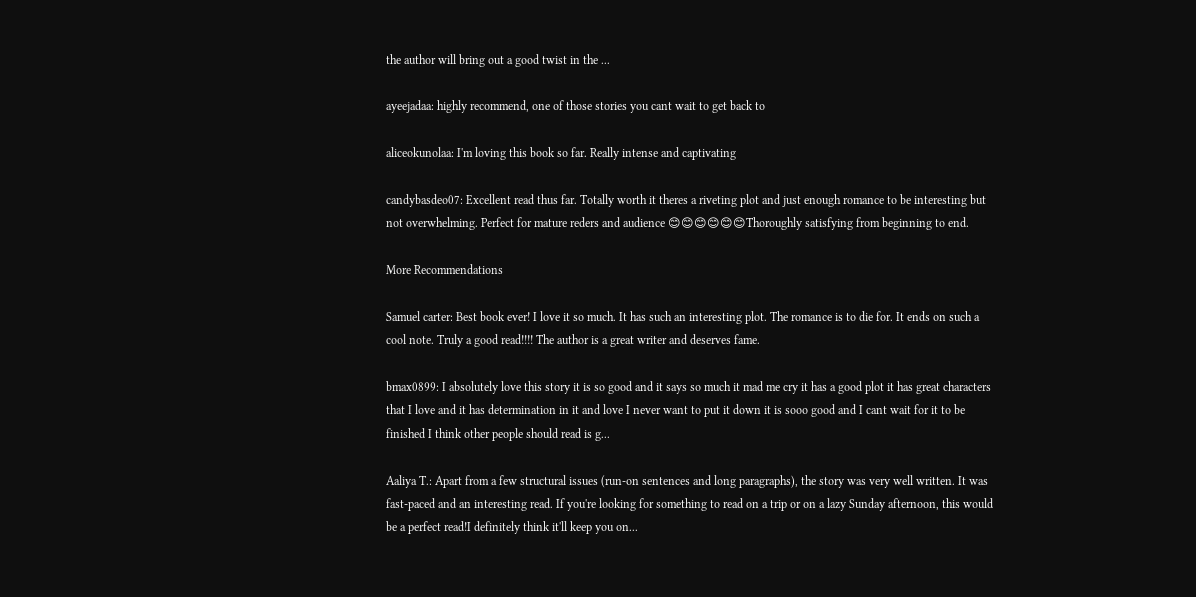the author will bring out a good twist in the ...

ayeejadaa: highly recommend, one of those stories you cant wait to get back to

aliceokunolaa: I'm loving this book so far. Really intense and captivating

candybasdeo07: Excellent read thus far. Totally worth it theres a riveting plot and just enough romance to be interesting but not overwhelming. Perfect for mature reders and audience 😊😊😊😊😊😊Thoroughly satisfying from beginning to end.

More Recommendations

Samuel carter: Best book ever! I love it so much. It has such an interesting plot. The romance is to die for. It ends on such a cool note. Truly a good read!!!! The author is a great writer and deserves fame.

bmax0899: I absolutely love this story it is so good and it says so much it mad me cry it has a good plot it has great characters that I love and it has determination in it and love I never want to put it down it is sooo good and I cant wait for it to be finished I think other people should read is g...

Aaliya T.: Apart from a few structural issues (run-on sentences and long paragraphs), the story was very well written. It was fast-paced and an interesting read. If you're looking for something to read on a trip or on a lazy Sunday afternoon, this would be a perfect read!I definitely think it'll keep you on...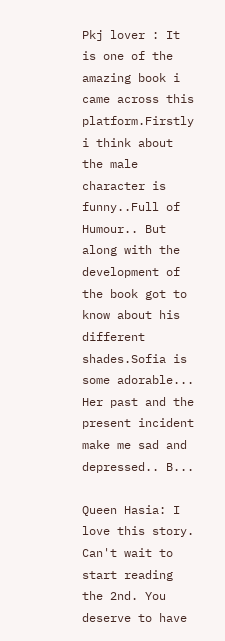Pkj lover : It is one of the amazing book i came across this platform.Firstly i think about the male character is funny..Full of Humour.. But along with the development of the book got to know about his different shades.Sofia is some adorable... Her past and the present incident make me sad and depressed.. B...

Queen Hasia: I love this story. Can't wait to start reading the 2nd. You deserve to have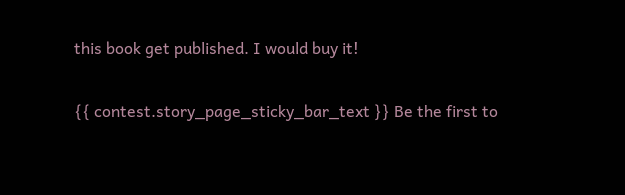this book get published. I would buy it!

{{ contest.story_page_sticky_bar_text }} Be the first to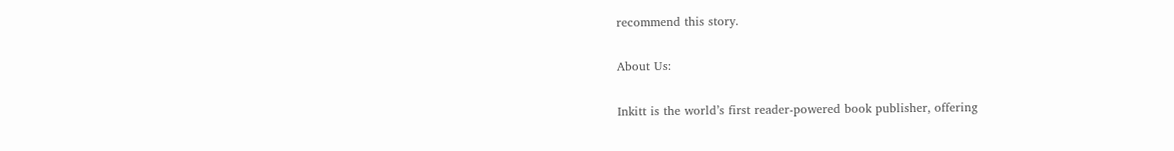recommend this story.

About Us:

Inkitt is the world’s first reader-powered book publisher, offering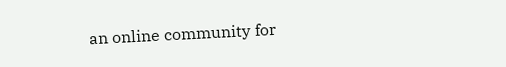an online community for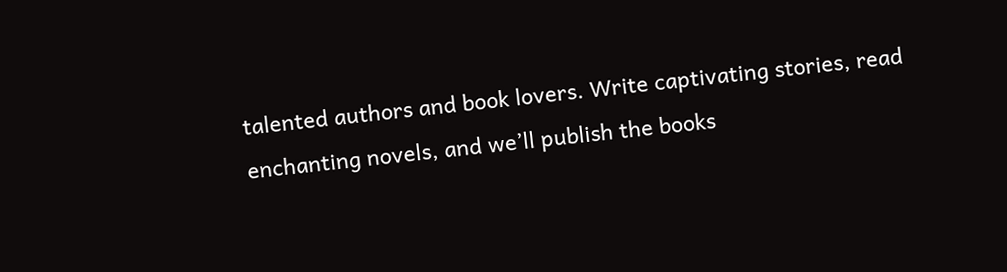talented authors and book lovers. Write captivating stories, read enchanting novels, and we’ll publish the books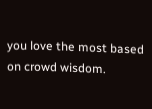you love the most based on crowd wisdom.